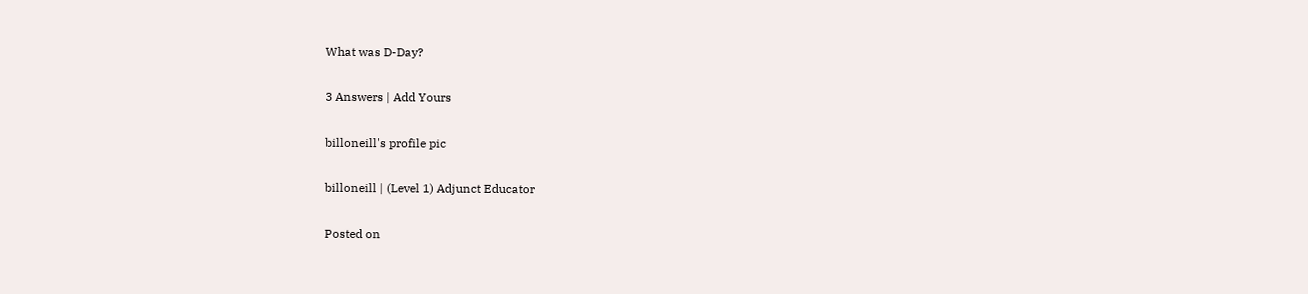What was D-Day?

3 Answers | Add Yours

billoneill's profile pic

billoneill | (Level 1) Adjunct Educator

Posted on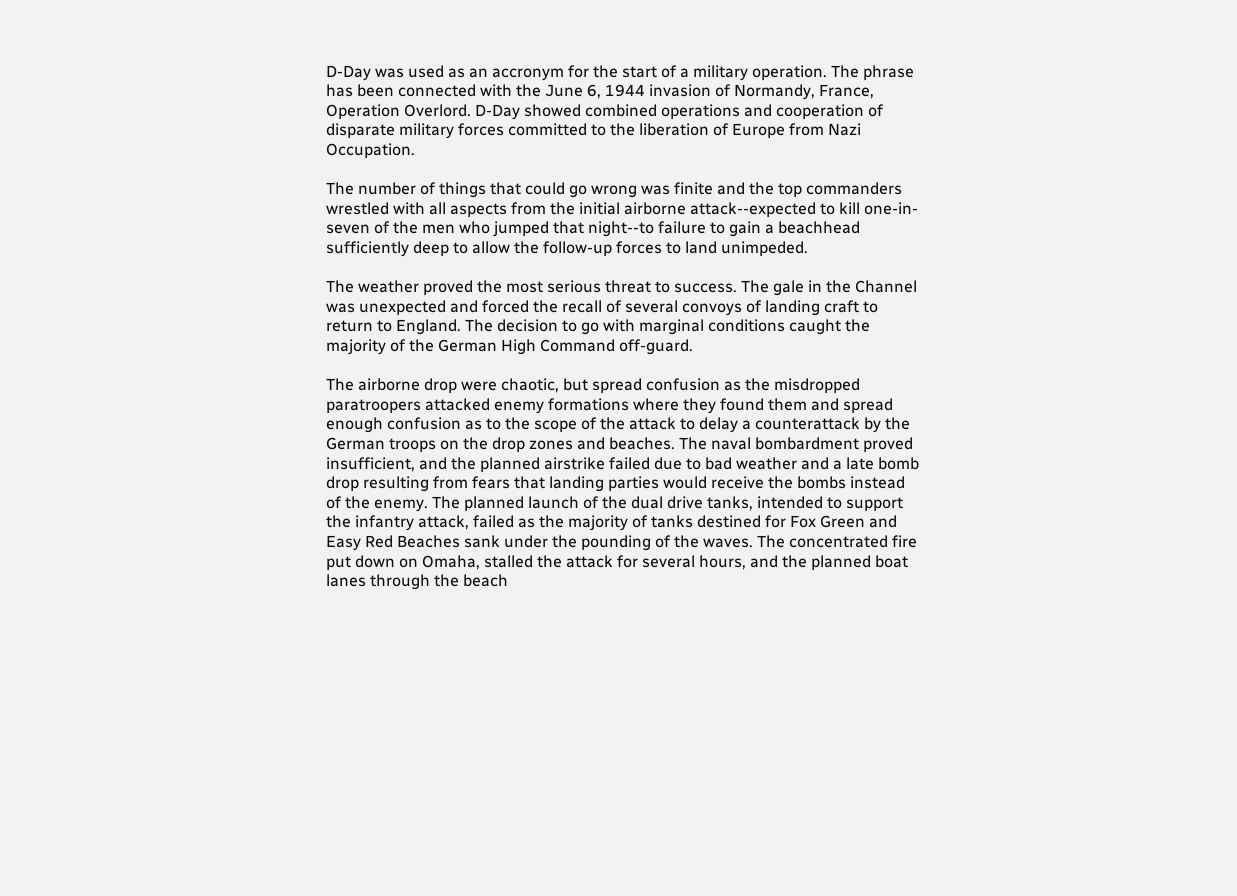D-Day was used as an accronym for the start of a military operation. The phrase has been connected with the June 6, 1944 invasion of Normandy, France, Operation Overlord. D-Day showed combined operations and cooperation of disparate military forces committed to the liberation of Europe from Nazi Occupation.

The number of things that could go wrong was finite and the top commanders wrestled with all aspects from the initial airborne attack--expected to kill one-in-seven of the men who jumped that night--to failure to gain a beachhead sufficiently deep to allow the follow-up forces to land unimpeded.

The weather proved the most serious threat to success. The gale in the Channel was unexpected and forced the recall of several convoys of landing craft to return to England. The decision to go with marginal conditions caught the majority of the German High Command off-guard.

The airborne drop were chaotic, but spread confusion as the misdropped paratroopers attacked enemy formations where they found them and spread enough confusion as to the scope of the attack to delay a counterattack by the German troops on the drop zones and beaches. The naval bombardment proved insufficient, and the planned airstrike failed due to bad weather and a late bomb drop resulting from fears that landing parties would receive the bombs instead of the enemy. The planned launch of the dual drive tanks, intended to support the infantry attack, failed as the majority of tanks destined for Fox Green and Easy Red Beaches sank under the pounding of the waves. The concentrated fire put down on Omaha, stalled the attack for several hours, and the planned boat lanes through the beach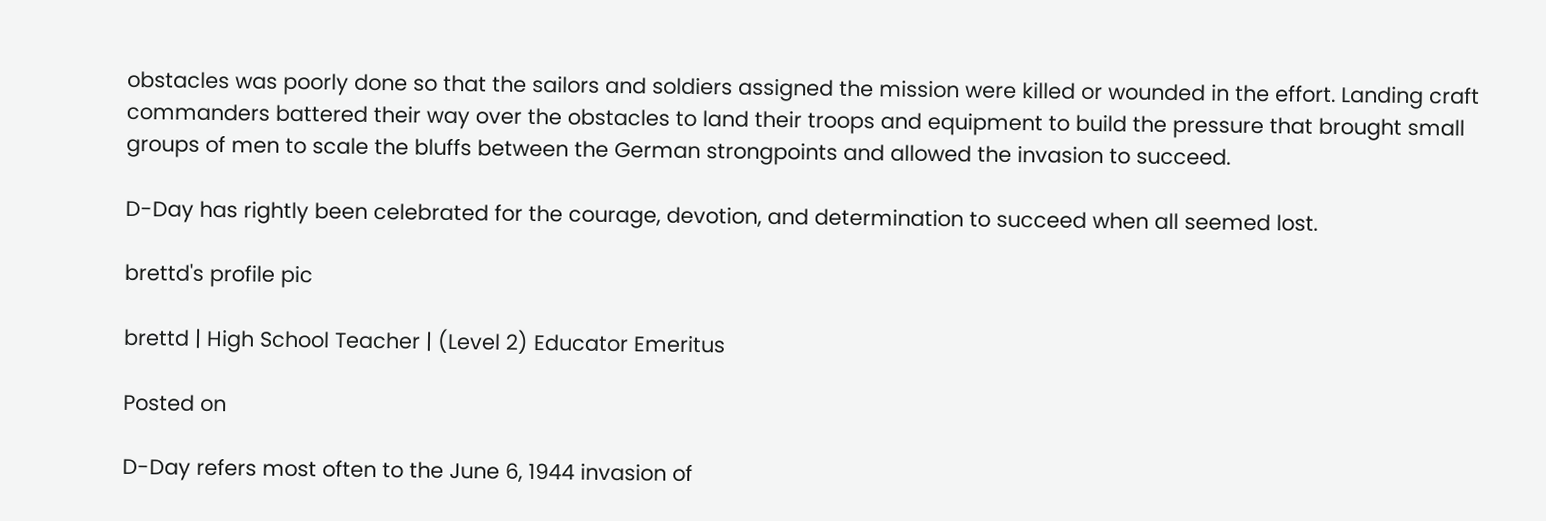obstacles was poorly done so that the sailors and soldiers assigned the mission were killed or wounded in the effort. Landing craft commanders battered their way over the obstacles to land their troops and equipment to build the pressure that brought small groups of men to scale the bluffs between the German strongpoints and allowed the invasion to succeed.

D-Day has rightly been celebrated for the courage, devotion, and determination to succeed when all seemed lost.

brettd's profile pic

brettd | High School Teacher | (Level 2) Educator Emeritus

Posted on

D-Day refers most often to the June 6, 1944 invasion of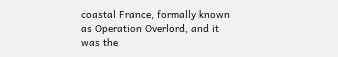coastal France, formally known as Operation Overlord, and it was the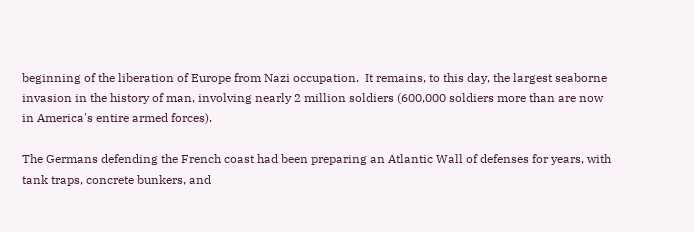beginning of the liberation of Europe from Nazi occupation.  It remains, to this day, the largest seaborne invasion in the history of man, involving nearly 2 million soldiers (600,000 soldiers more than are now in America's entire armed forces).

The Germans defending the French coast had been preparing an Atlantic Wall of defenses for years, with tank traps, concrete bunkers, and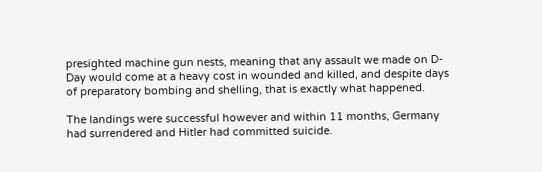presighted machine gun nests, meaning that any assault we made on D-Day would come at a heavy cost in wounded and killed, and despite days of preparatory bombing and shelling, that is exactly what happened.

The landings were successful however and within 11 months, Germany had surrendered and Hitler had committed suicide.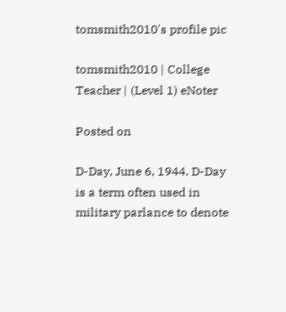tomsmith2010's profile pic

tomsmith2010 | College Teacher | (Level 1) eNoter

Posted on

D-Day, June 6, 1944. D-Day is a term often used in military parlance to denote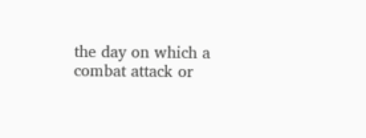the day on which a combat attack or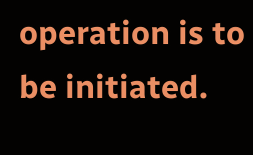operation is to be initiated.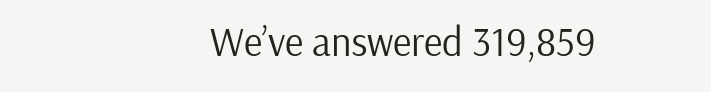We’ve answered 319,859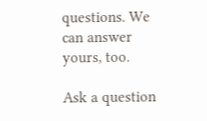questions. We can answer yours, too.

Ask a question